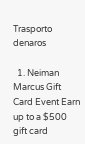Trasporto denaros

  1. Neiman Marcus Gift Card Event Earn up to a $500 gift card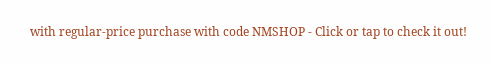with regular-price purchase with code NMSHOP - Click or tap to check it out!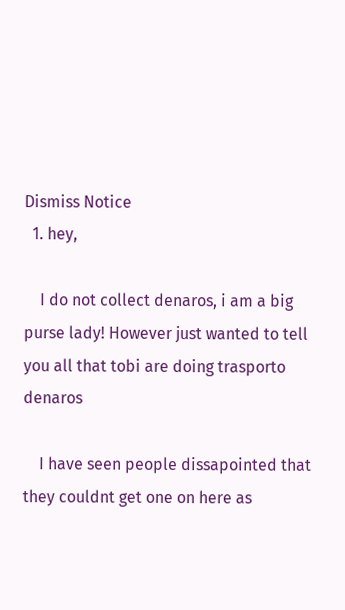Dismiss Notice
  1. hey,

    I do not collect denaros, i am a big purse lady! However just wanted to tell you all that tobi are doing trasporto denaros

    I have seen people dissapointed that they couldnt get one on here as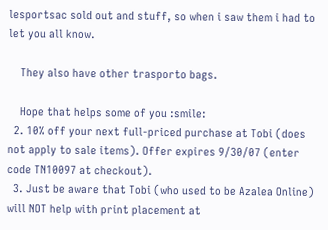lesportsac sold out and stuff, so when i saw them i had to let you all know.

    They also have other trasporto bags.

    Hope that helps some of you :smile:
  2. 10% off your next full-priced purchase at Tobi (does not apply to sale items). Offer expires 9/30/07 (enter code TN10097 at checkout).
  3. Just be aware that Tobi (who used to be Azalea Online) will NOT help with print placement at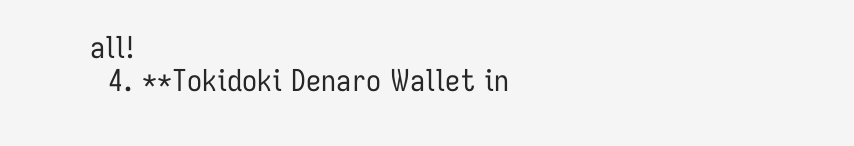all!
  4. **Tokidoki Denaro Wallet in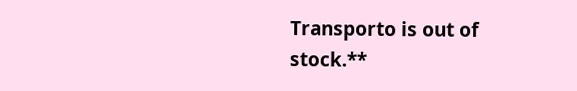Transporto is out of stock.**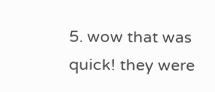5. wow that was quick! they were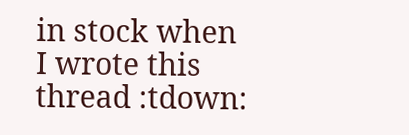in stock when I wrote this thread :tdown: